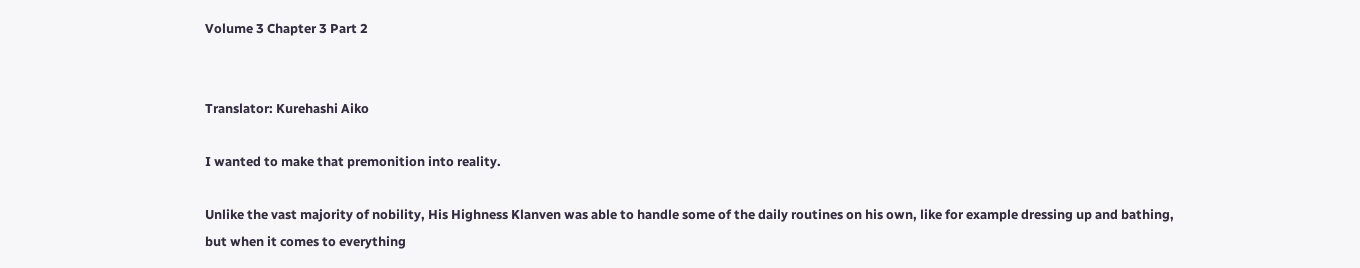Volume 3 Chapter 3 Part 2


Translator: Kurehashi Aiko

I wanted to make that premonition into reality.

Unlike the vast majority of nobility, His Highness Klanven was able to handle some of the daily routines on his own, like for example dressing up and bathing, but when it comes to everything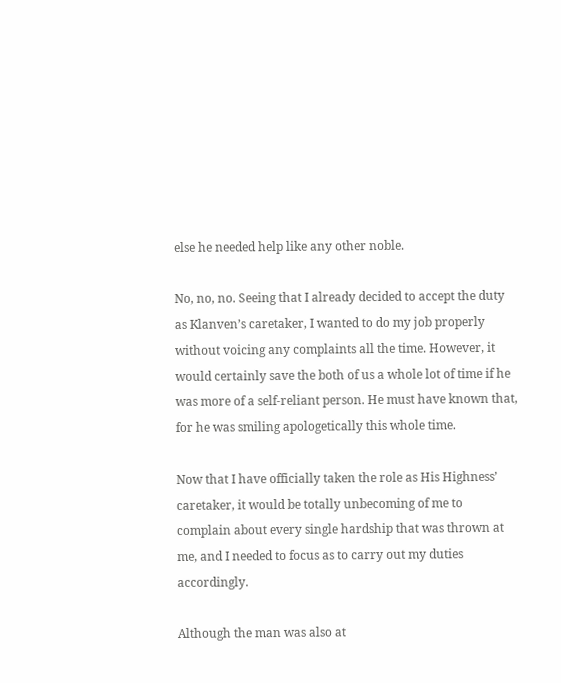else he needed help like any other noble.

No, no, no. Seeing that I already decided to accept the duty as Klanven’s caretaker, I wanted to do my job properly without voicing any complaints all the time. However, it would certainly save the both of us a whole lot of time if he was more of a self-reliant person. He must have known that, for he was smiling apologetically this whole time.

Now that I have officially taken the role as His Highness’ caretaker, it would be totally unbecoming of me to complain about every single hardship that was thrown at me, and I needed to focus as to carry out my duties accordingly.

Although the man was also at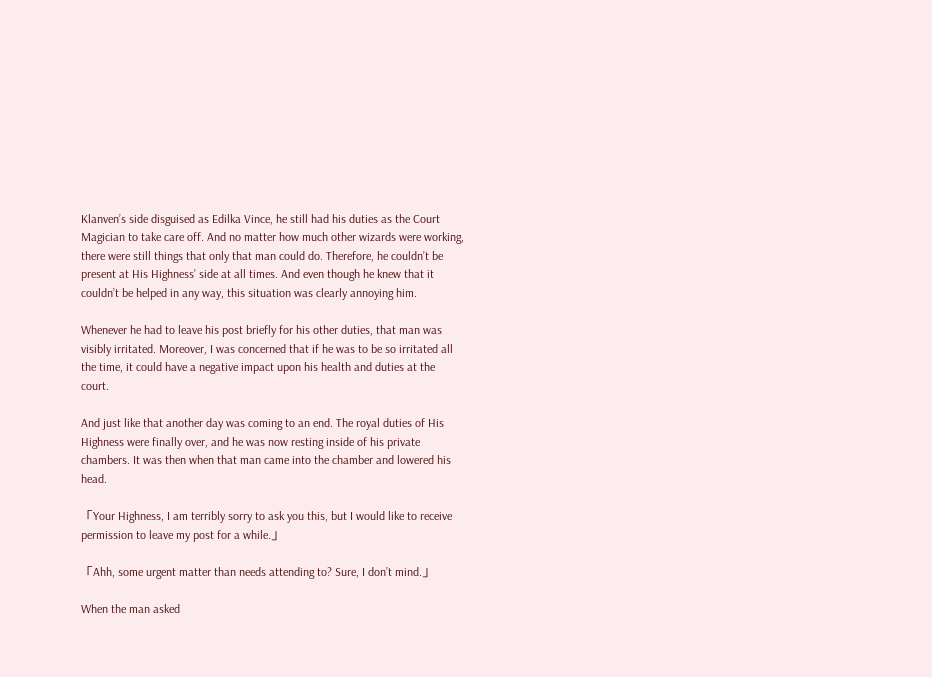Klanven’s side disguised as Edilka Vince, he still had his duties as the Court Magician to take care off. And no matter how much other wizards were working, there were still things that only that man could do. Therefore, he couldn’t be present at His Highness’ side at all times. And even though he knew that it couldn’t be helped in any way, this situation was clearly annoying him.

Whenever he had to leave his post briefly for his other duties, that man was visibly irritated. Moreover, I was concerned that if he was to be so irritated all the time, it could have a negative impact upon his health and duties at the court.

And just like that another day was coming to an end. The royal duties of His Highness were finally over, and he was now resting inside of his private chambers. It was then when that man came into the chamber and lowered his head.

「Your Highness, I am terribly sorry to ask you this, but I would like to receive permission to leave my post for a while.」

「Ahh, some urgent matter than needs attending to? Sure, I don’t mind.」

When the man asked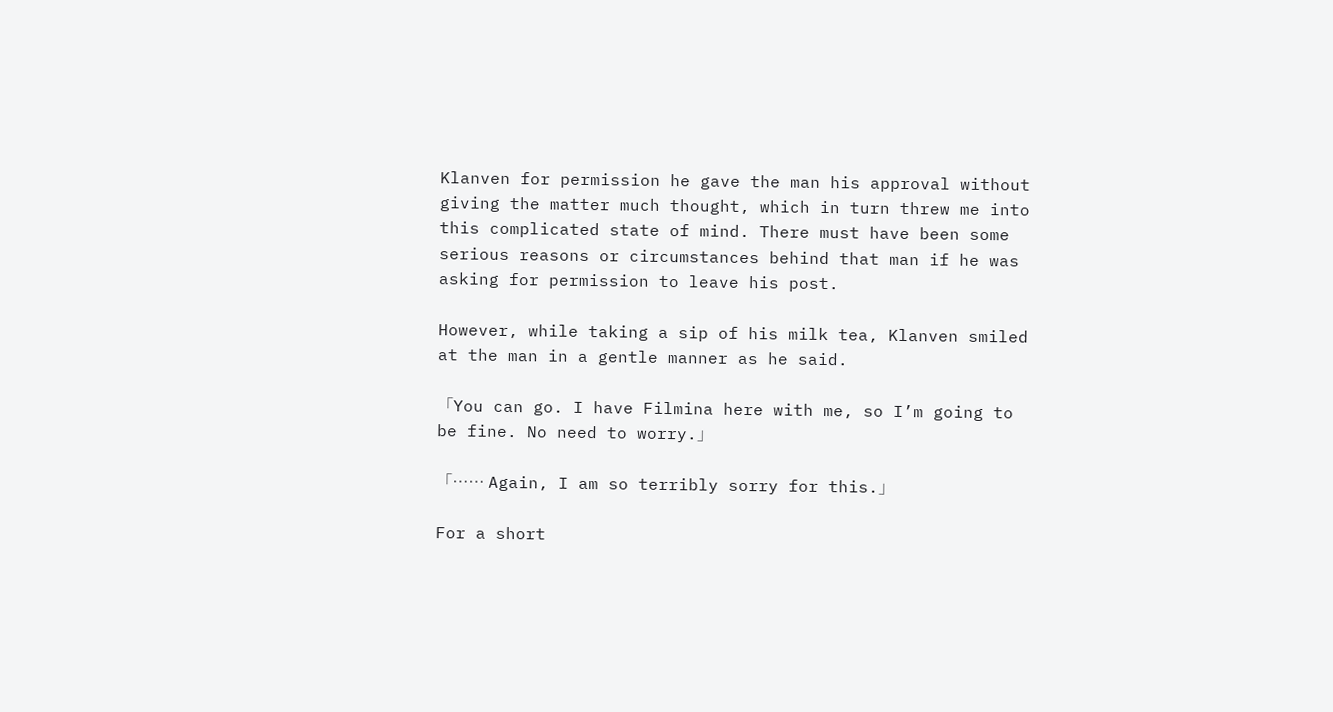Klanven for permission he gave the man his approval without giving the matter much thought, which in turn threw me into this complicated state of mind. There must have been some serious reasons or circumstances behind that man if he was asking for permission to leave his post.

However, while taking a sip of his milk tea, Klanven smiled at the man in a gentle manner as he said.

「You can go. I have Filmina here with me, so I’m going to be fine. No need to worry.」

「…… Again, I am so terribly sorry for this.」

For a short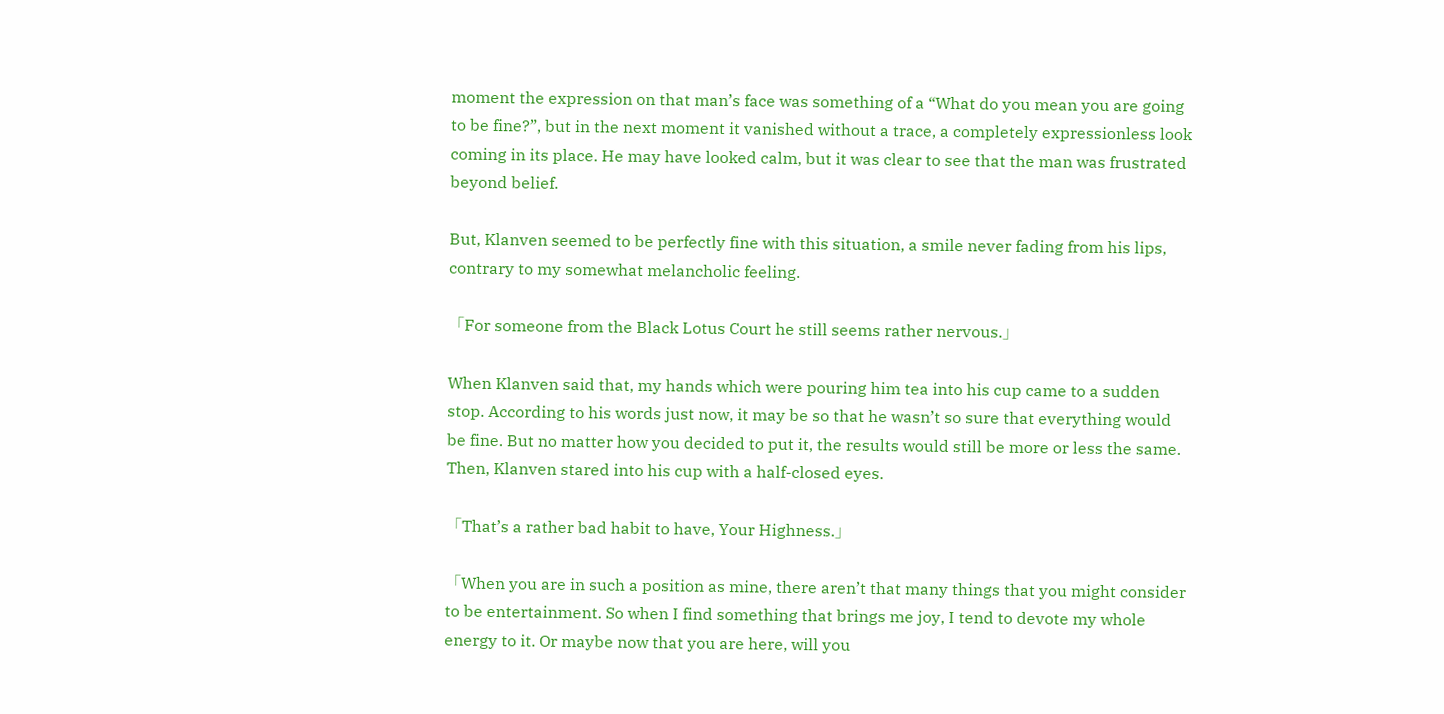moment the expression on that man’s face was something of a “What do you mean you are going to be fine?”, but in the next moment it vanished without a trace, a completely expressionless look coming in its place. He may have looked calm, but it was clear to see that the man was frustrated beyond belief.

But, Klanven seemed to be perfectly fine with this situation, a smile never fading from his lips, contrary to my somewhat melancholic feeling.

「For someone from the Black Lotus Court he still seems rather nervous.」

When Klanven said that, my hands which were pouring him tea into his cup came to a sudden stop. According to his words just now, it may be so that he wasn’t so sure that everything would be fine. But no matter how you decided to put it, the results would still be more or less the same. Then, Klanven stared into his cup with a half-closed eyes.

「That’s a rather bad habit to have, Your Highness.」

「When you are in such a position as mine, there aren’t that many things that you might consider to be entertainment. So when I find something that brings me joy, I tend to devote my whole energy to it. Or maybe now that you are here, will you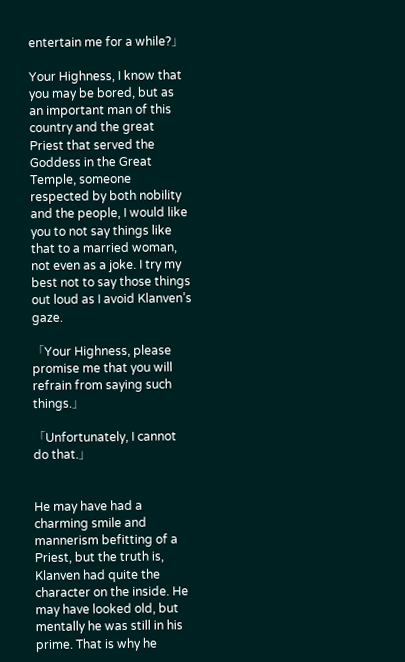entertain me for a while?」

Your Highness, I know that you may be bored, but as an important man of this country and the great Priest that served the Goddess in the Great Temple, someone respected by both nobility and the people, I would like you to not say things like that to a married woman, not even as a joke. I try my best not to say those things out loud as I avoid Klanven’s gaze.

「Your Highness, please promise me that you will refrain from saying such things.」

「Unfortunately, I cannot do that.」


He may have had a charming smile and mannerism befitting of a Priest, but the truth is, Klanven had quite the character on the inside. He may have looked old, but mentally he was still in his prime. That is why he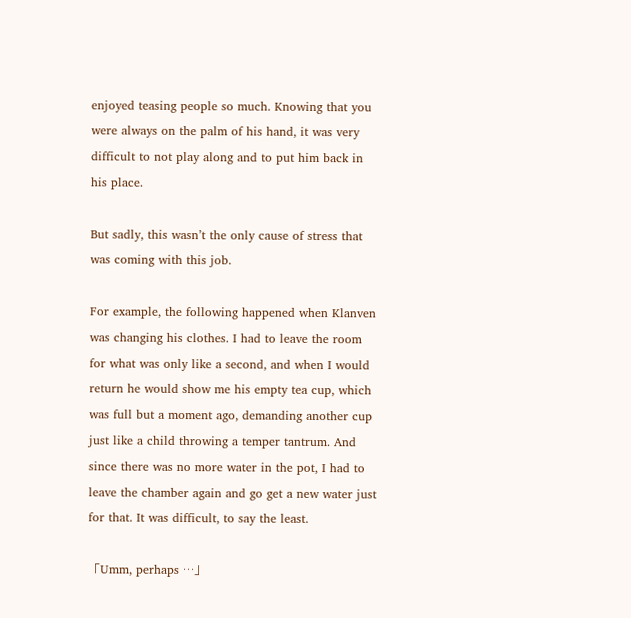enjoyed teasing people so much. Knowing that you were always on the palm of his hand, it was very difficult to not play along and to put him back in his place.

But sadly, this wasn’t the only cause of stress that was coming with this job.

For example, the following happened when Klanven was changing his clothes. I had to leave the room for what was only like a second, and when I would return he would show me his empty tea cup, which was full but a moment ago, demanding another cup just like a child throwing a temper tantrum. And since there was no more water in the pot, I had to leave the chamber again and go get a new water just for that. It was difficult, to say the least.

「Umm, perhaps …」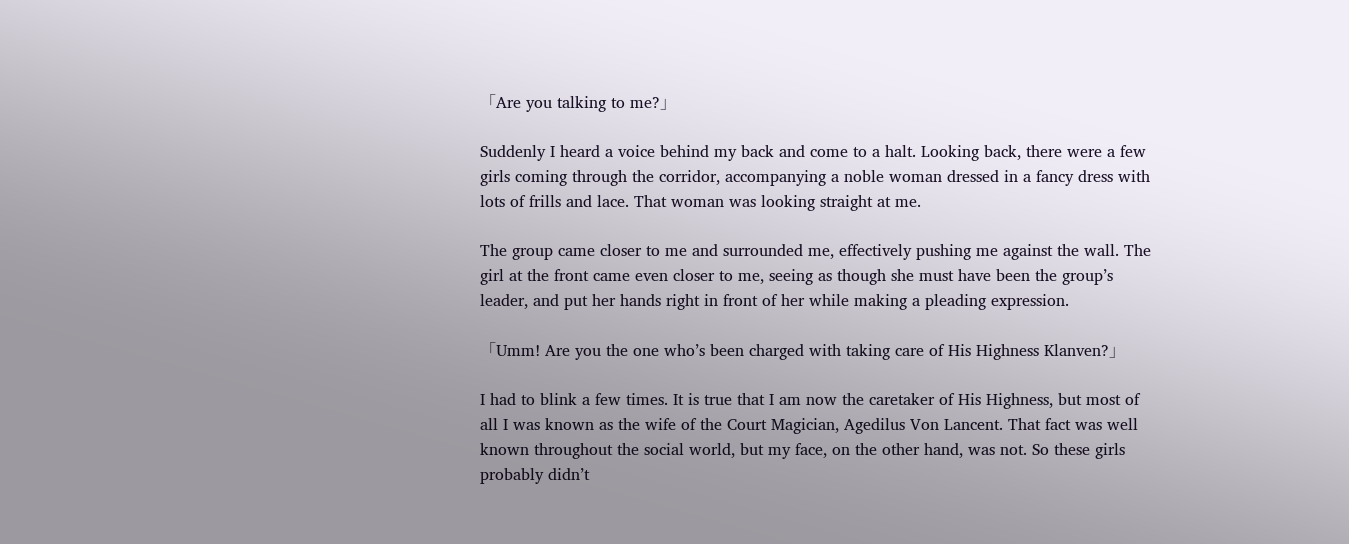「Are you talking to me?」

Suddenly I heard a voice behind my back and come to a halt. Looking back, there were a few girls coming through the corridor, accompanying a noble woman dressed in a fancy dress with lots of frills and lace. That woman was looking straight at me.

The group came closer to me and surrounded me, effectively pushing me against the wall. The girl at the front came even closer to me, seeing as though she must have been the group’s leader, and put her hands right in front of her while making a pleading expression.

「Umm! Are you the one who’s been charged with taking care of His Highness Klanven?」

I had to blink a few times. It is true that I am now the caretaker of His Highness, but most of all I was known as the wife of the Court Magician, Agedilus Von Lancent. That fact was well known throughout the social world, but my face, on the other hand, was not. So these girls probably didn’t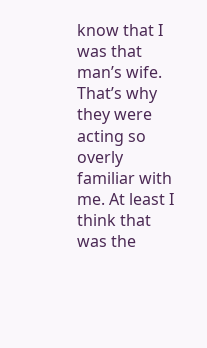know that I was that man’s wife. That’s why they were acting so overly familiar with me. At least I think that was the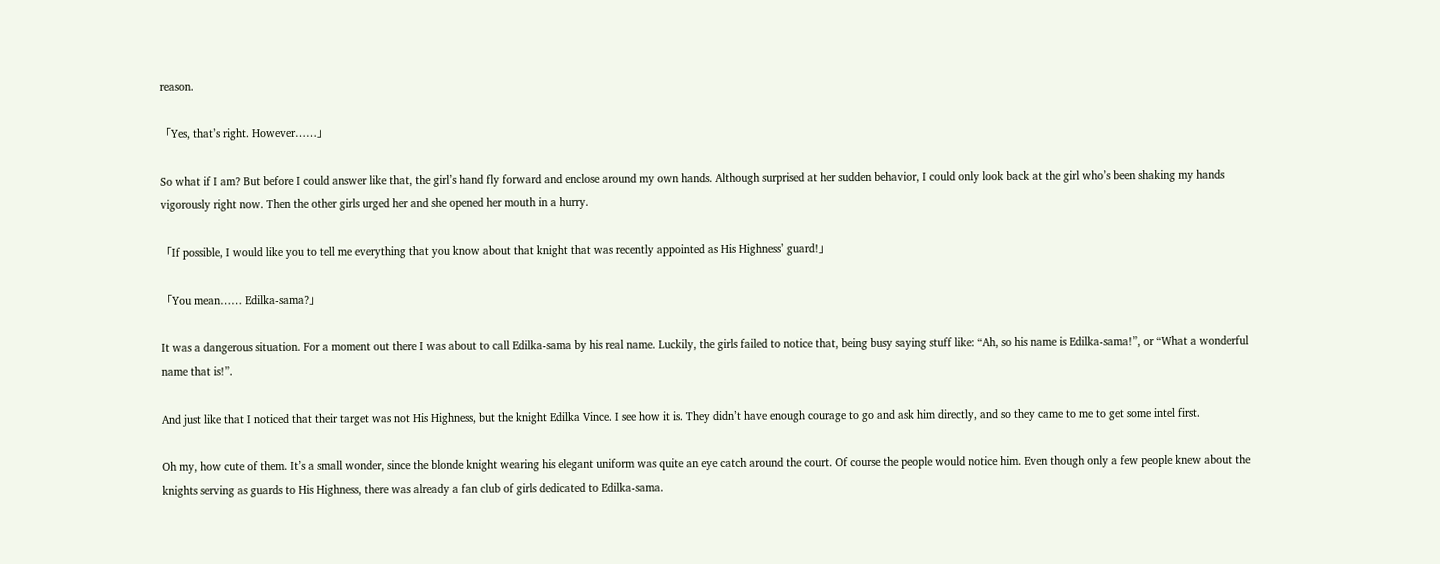reason.

「Yes, that’s right. However……」

So what if I am? But before I could answer like that, the girl’s hand fly forward and enclose around my own hands. Although surprised at her sudden behavior, I could only look back at the girl who’s been shaking my hands vigorously right now. Then the other girls urged her and she opened her mouth in a hurry.

「If possible, I would like you to tell me everything that you know about that knight that was recently appointed as His Highness’ guard!」

「You mean…… Edilka-sama?」

It was a dangerous situation. For a moment out there I was about to call Edilka-sama by his real name. Luckily, the girls failed to notice that, being busy saying stuff like: “Ah, so his name is Edilka-sama!”, or “What a wonderful name that is!”.

And just like that I noticed that their target was not His Highness, but the knight Edilka Vince. I see how it is. They didn’t have enough courage to go and ask him directly, and so they came to me to get some intel first.

Oh my, how cute of them. It’s a small wonder, since the blonde knight wearing his elegant uniform was quite an eye catch around the court. Of course the people would notice him. Even though only a few people knew about the knights serving as guards to His Highness, there was already a fan club of girls dedicated to Edilka-sama.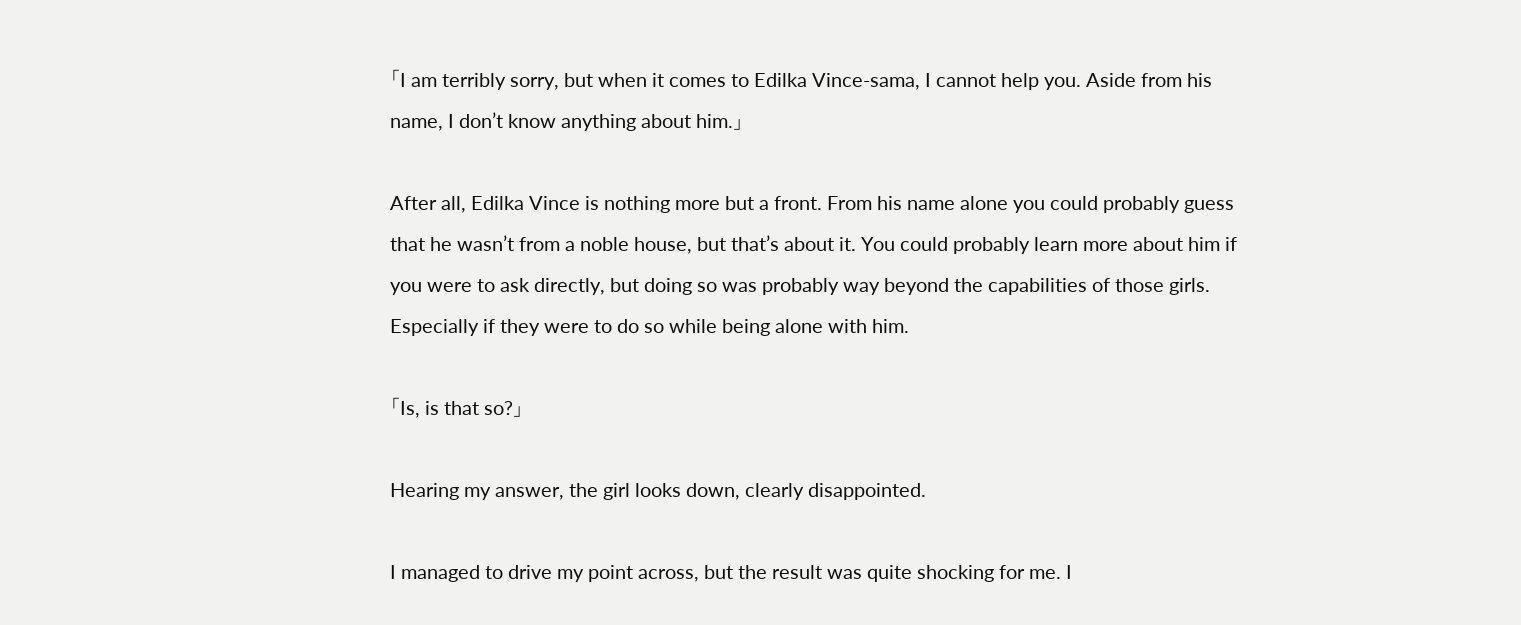「I am terribly sorry, but when it comes to Edilka Vince-sama, I cannot help you. Aside from his name, I don’t know anything about him.」

After all, Edilka Vince is nothing more but a front. From his name alone you could probably guess that he wasn’t from a noble house, but that’s about it. You could probably learn more about him if you were to ask directly, but doing so was probably way beyond the capabilities of those girls. Especially if they were to do so while being alone with him.

「Is, is that so?」

Hearing my answer, the girl looks down, clearly disappointed.

I managed to drive my point across, but the result was quite shocking for me. I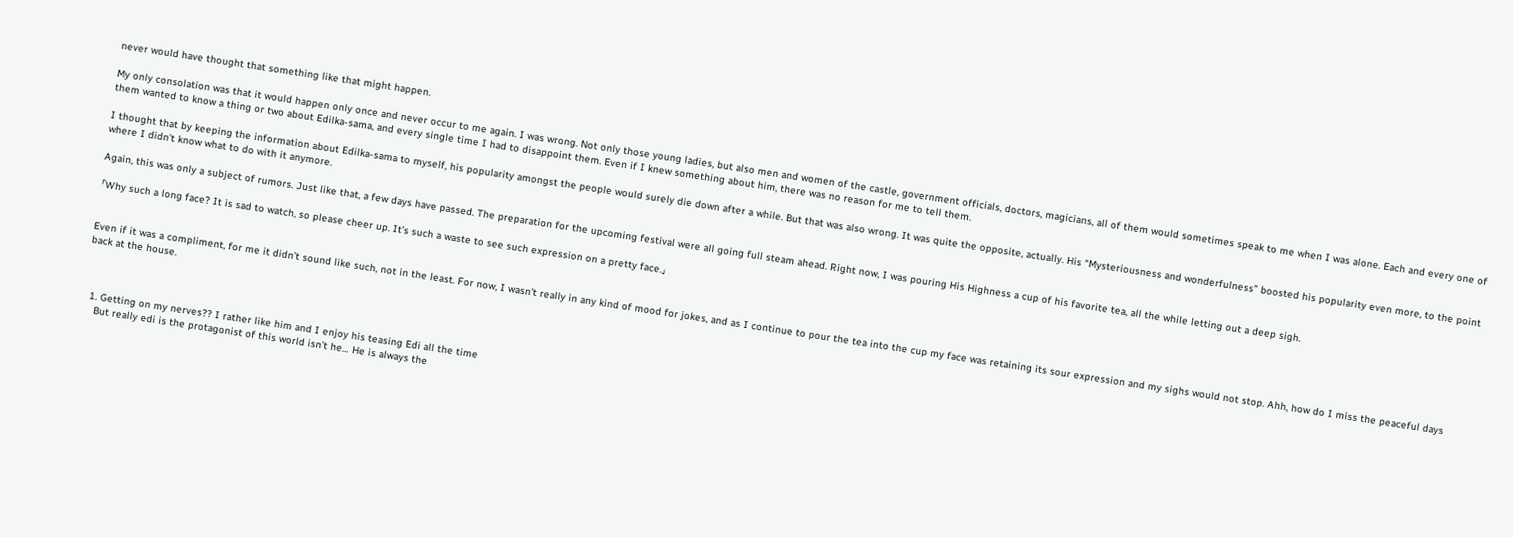never would have thought that something like that might happen.

My only consolation was that it would happen only once and never occur to me again. I was wrong. Not only those young ladies, but also men and women of the castle, government officials, doctors, magicians, all of them would sometimes speak to me when I was alone. Each and every one of them wanted to know a thing or two about Edilka-sama, and every single time I had to disappoint them. Even if I knew something about him, there was no reason for me to tell them.

I thought that by keeping the information about Edilka-sama to myself, his popularity amongst the people would surely die down after a while. But that was also wrong. It was quite the opposite, actually. His “Mysteriousness and wonderfulness” boosted his popularity even more, to the point where I didn’t know what to do with it anymore.

Again, this was only a subject of rumors. Just like that, a few days have passed. The preparation for the upcoming festival were all going full steam ahead. Right now, I was pouring His Highness a cup of his favorite tea, all the while letting out a deep sigh.

「Why such a long face? It is sad to watch, so please cheer up. It’s such a waste to see such expression on a pretty face.」


Even if it was a compliment, for me it didn’t sound like such, not in the least. For now, I wasn’t really in any kind of mood for jokes, and as I continue to pour the tea into the cup my face was retaining its sour expression and my sighs would not stop. Ahh, how do I miss the peaceful days back at the house.



  1. Getting on my nerves?? I rather like him and I enjoy his teasing Edi all the time
    But really edi is the protagonist of this world isn’t he… He is always the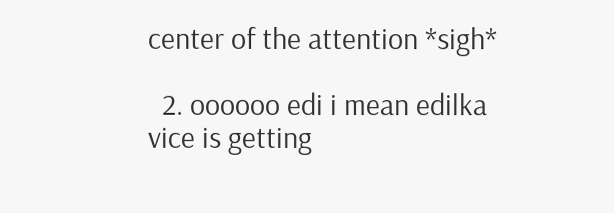center of the attention *sigh*

  2. oooooo edi i mean edilka vice is getting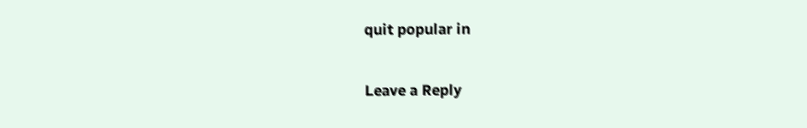quit popular in

Leave a Reply